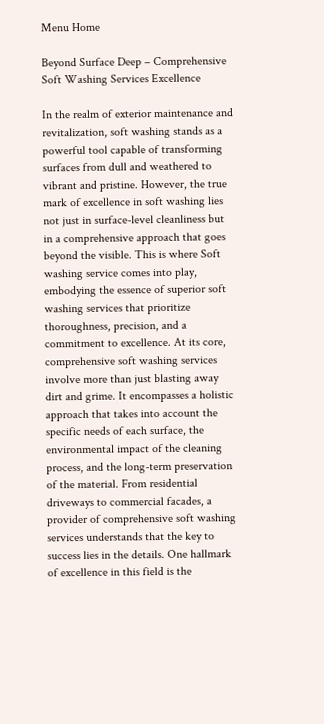Menu Home

Beyond Surface Deep – Comprehensive Soft Washing Services Excellence

In the realm of exterior maintenance and revitalization, soft washing stands as a powerful tool capable of transforming surfaces from dull and weathered to vibrant and pristine. However, the true mark of excellence in soft washing lies not just in surface-level cleanliness but in a comprehensive approach that goes beyond the visible. This is where Soft washing service comes into play, embodying the essence of superior soft washing services that prioritize thoroughness, precision, and a commitment to excellence. At its core, comprehensive soft washing services involve more than just blasting away dirt and grime. It encompasses a holistic approach that takes into account the specific needs of each surface, the environmental impact of the cleaning process, and the long-term preservation of the material. From residential driveways to commercial facades, a provider of comprehensive soft washing services understands that the key to success lies in the details. One hallmark of excellence in this field is the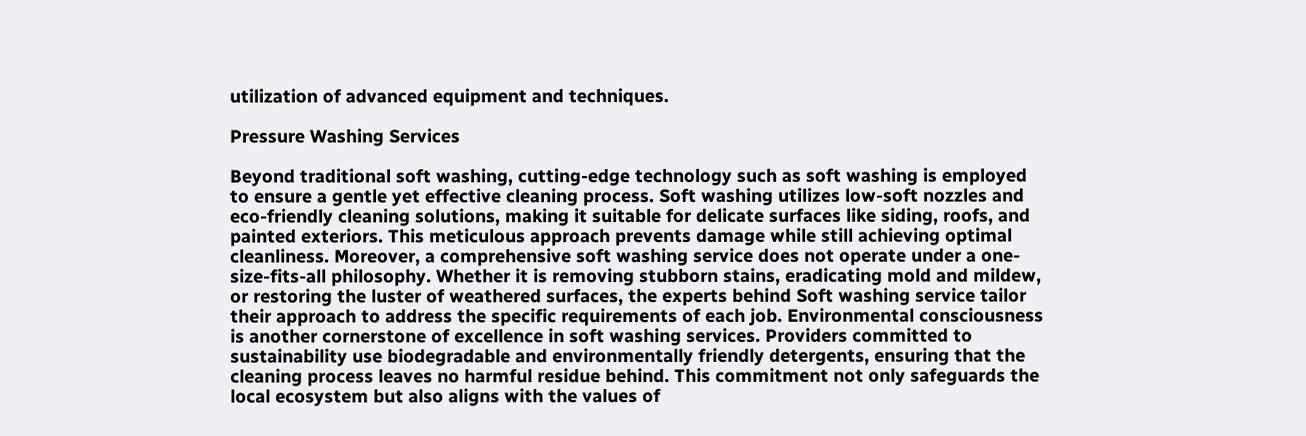utilization of advanced equipment and techniques.

Pressure Washing Services

Beyond traditional soft washing, cutting-edge technology such as soft washing is employed to ensure a gentle yet effective cleaning process. Soft washing utilizes low-soft nozzles and eco-friendly cleaning solutions, making it suitable for delicate surfaces like siding, roofs, and painted exteriors. This meticulous approach prevents damage while still achieving optimal cleanliness. Moreover, a comprehensive soft washing service does not operate under a one-size-fits-all philosophy. Whether it is removing stubborn stains, eradicating mold and mildew, or restoring the luster of weathered surfaces, the experts behind Soft washing service tailor their approach to address the specific requirements of each job. Environmental consciousness is another cornerstone of excellence in soft washing services. Providers committed to sustainability use biodegradable and environmentally friendly detergents, ensuring that the cleaning process leaves no harmful residue behind. This commitment not only safeguards the local ecosystem but also aligns with the values of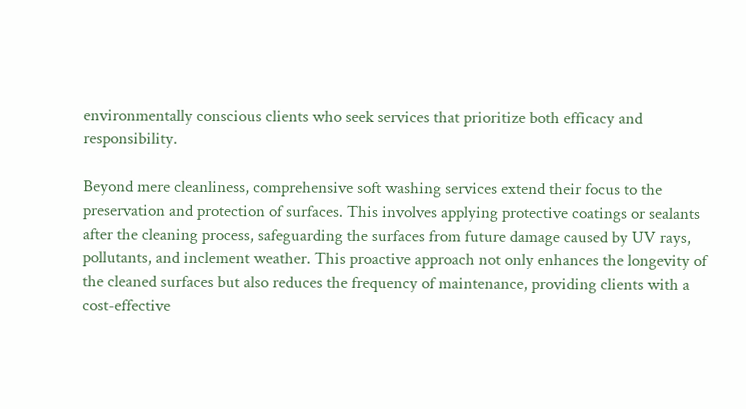environmentally conscious clients who seek services that prioritize both efficacy and responsibility.

Beyond mere cleanliness, comprehensive soft washing services extend their focus to the preservation and protection of surfaces. This involves applying protective coatings or sealants after the cleaning process, safeguarding the surfaces from future damage caused by UV rays, pollutants, and inclement weather. This proactive approach not only enhances the longevity of the cleaned surfaces but also reduces the frequency of maintenance, providing clients with a cost-effective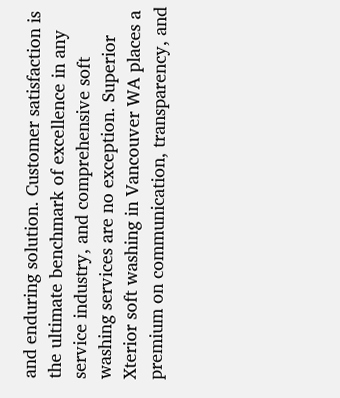and enduring solution. Customer satisfaction is the ultimate benchmark of excellence in any service industry, and comprehensive soft washing services are no exception. Superior Xterior soft washing in Vancouver WA places a premium on communication, transparency, and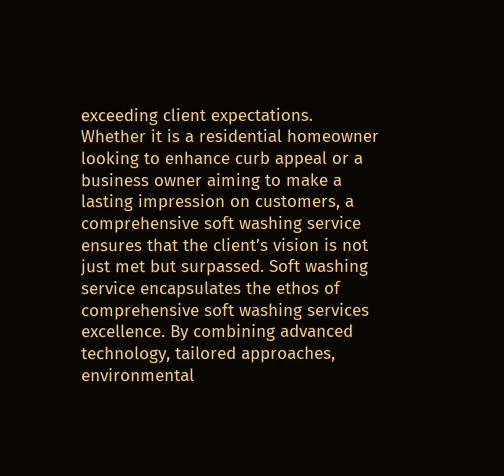exceeding client expectations. Whether it is a residential homeowner looking to enhance curb appeal or a business owner aiming to make a lasting impression on customers, a comprehensive soft washing service ensures that the client’s vision is not just met but surpassed. Soft washing service encapsulates the ethos of comprehensive soft washing services excellence. By combining advanced technology, tailored approaches, environmental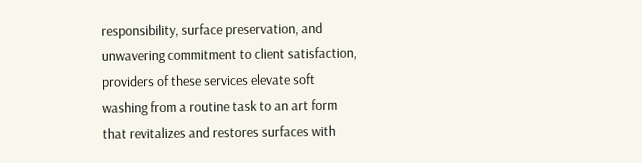responsibility, surface preservation, and unwavering commitment to client satisfaction, providers of these services elevate soft washing from a routine task to an art form that revitalizes and restores surfaces with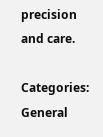precision and care.

Categories: General